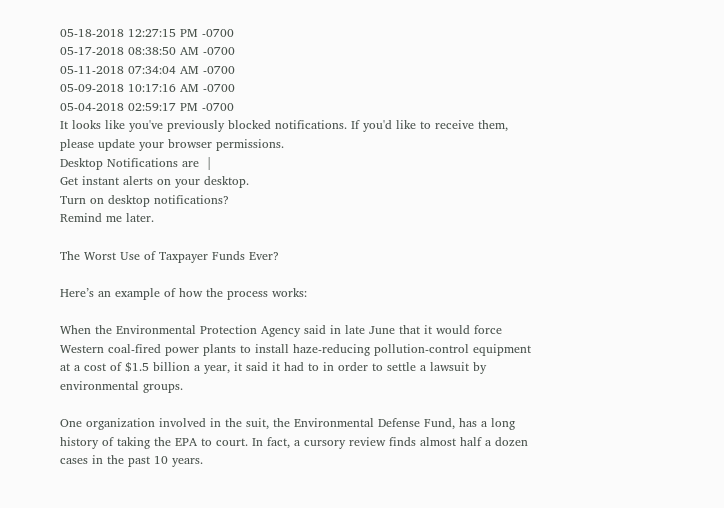05-18-2018 12:27:15 PM -0700
05-17-2018 08:38:50 AM -0700
05-11-2018 07:34:04 AM -0700
05-09-2018 10:17:16 AM -0700
05-04-2018 02:59:17 PM -0700
It looks like you've previously blocked notifications. If you'd like to receive them, please update your browser permissions.
Desktop Notifications are  |
Get instant alerts on your desktop.
Turn on desktop notifications?
Remind me later.

The Worst Use of Taxpayer Funds Ever?

Here’s an example of how the process works:

When the Environmental Protection Agency said in late June that it would force Western coal-fired power plants to install haze-reducing pollution-control equipment at a cost of $1.5 billion a year, it said it had to in order to settle a lawsuit by environmental groups.

One organization involved in the suit, the Environmental Defense Fund, has a long history of taking the EPA to court. In fact, a cursory review finds almost half a dozen cases in the past 10 years.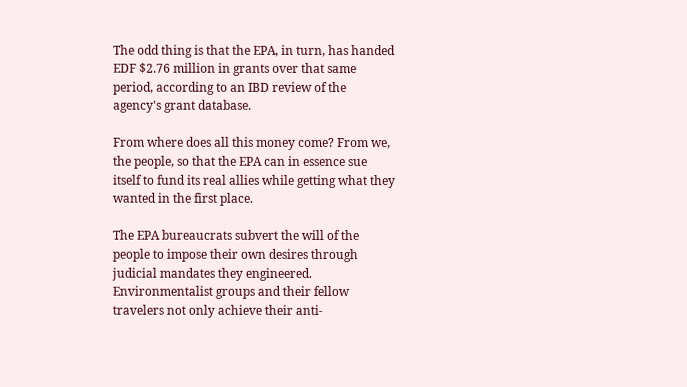The odd thing is that the EPA, in turn, has handed EDF $2.76 million in grants over that same period, according to an IBD review of the agency's grant database.

From where does all this money come? From we, the people, so that the EPA can in essence sue itself to fund its real allies while getting what they wanted in the first place.

The EPA bureaucrats subvert the will of the people to impose their own desires through judicial mandates they engineered. Environmentalist groups and their fellow travelers not only achieve their anti-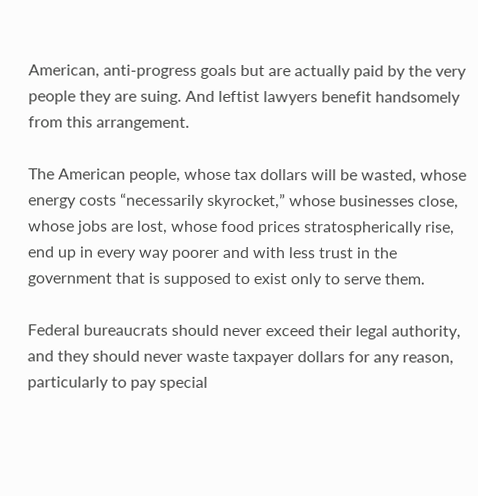American, anti-progress goals but are actually paid by the very people they are suing. And leftist lawyers benefit handsomely from this arrangement.

The American people, whose tax dollars will be wasted, whose energy costs “necessarily skyrocket,” whose businesses close, whose jobs are lost, whose food prices stratospherically rise, end up in every way poorer and with less trust in the government that is supposed to exist only to serve them.

Federal bureaucrats should never exceed their legal authority, and they should never waste taxpayer dollars for any reason, particularly to pay special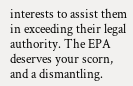interests to assist them in exceeding their legal authority. The EPA deserves your scorn, and a dismantling.